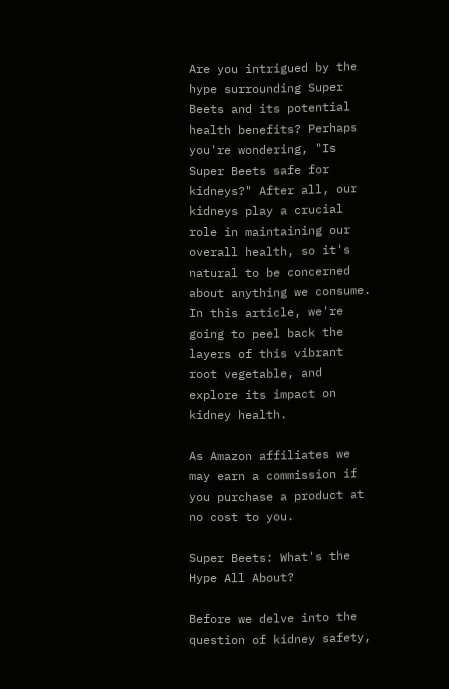Are you intrigued by the hype surrounding Super Beets and its potential health benefits? Perhaps you're wondering, "Is Super Beets safe for kidneys?" After all, our kidneys play a crucial role in maintaining our overall health, so it's natural to be concerned about anything we consume. In this article, we're going to peel back the layers of this vibrant root vegetable, and explore its impact on kidney health.

As Amazon affiliates we may earn a commission if you purchase a product at no cost to you.

Super Beets: What's the Hype All About?

Before we delve into the question of kidney safety,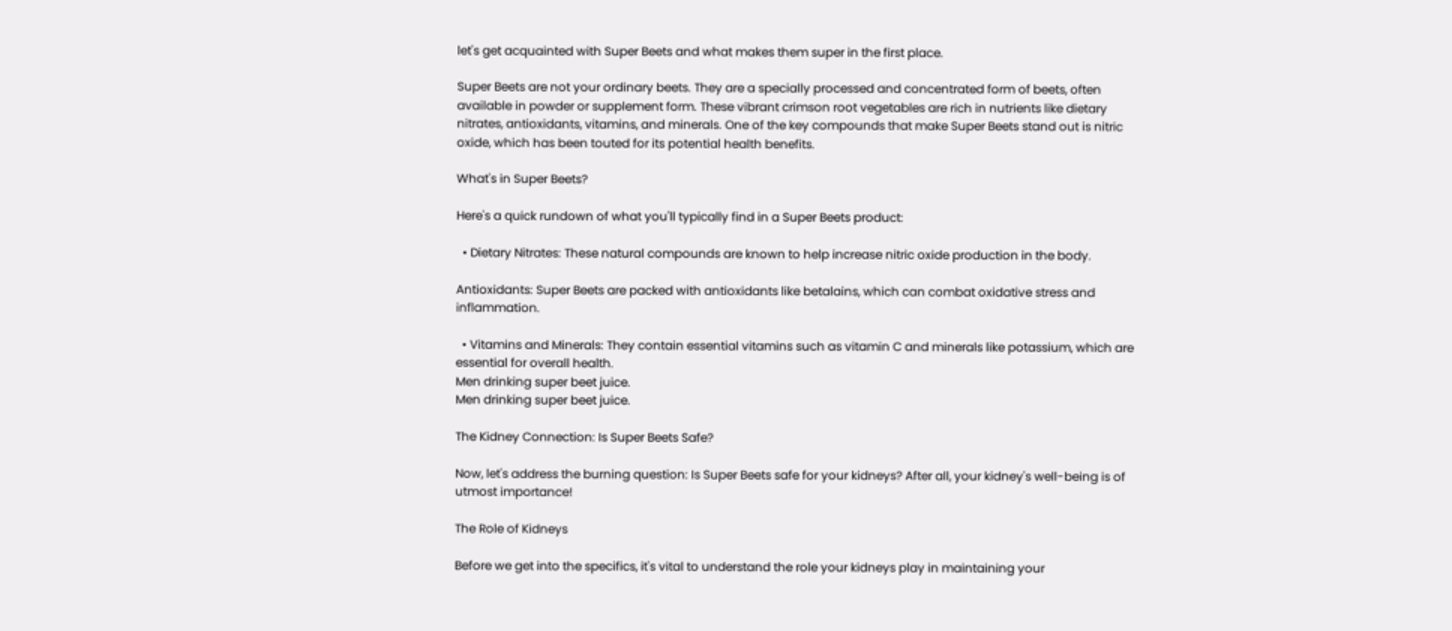let's get acquainted with Super Beets and what makes them super in the first place.

Super Beets are not your ordinary beets. They are a specially processed and concentrated form of beets, often available in powder or supplement form. These vibrant crimson root vegetables are rich in nutrients like dietary nitrates, antioxidants, vitamins, and minerals. One of the key compounds that make Super Beets stand out is nitric oxide, which has been touted for its potential health benefits.

What's in Super Beets?

Here's a quick rundown of what you'll typically find in a Super Beets product:

  • Dietary Nitrates: These natural compounds are known to help increase nitric oxide production in the body.

Antioxidants: Super Beets are packed with antioxidants like betalains, which can combat oxidative stress and inflammation.

  • Vitamins and Minerals: They contain essential vitamins such as vitamin C and minerals like potassium, which are essential for overall health.
Men drinking super beet juice.
Men drinking super beet juice.

The Kidney Connection: Is Super Beets Safe?

Now, let's address the burning question: Is Super Beets safe for your kidneys? After all, your kidney's well-being is of utmost importance!

The Role of Kidneys

Before we get into the specifics, it's vital to understand the role your kidneys play in maintaining your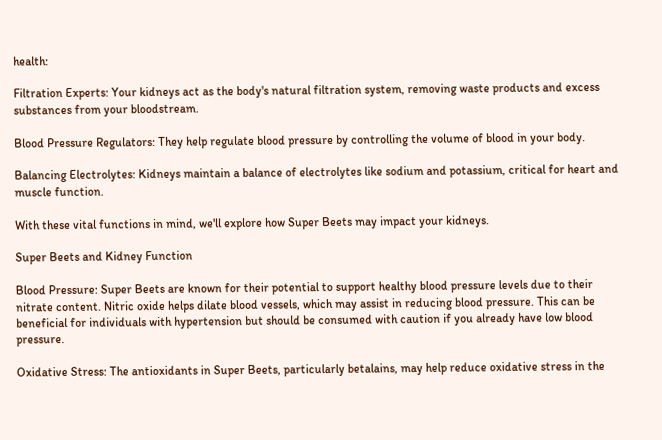health:

Filtration Experts: Your kidneys act as the body's natural filtration system, removing waste products and excess substances from your bloodstream.

Blood Pressure Regulators: They help regulate blood pressure by controlling the volume of blood in your body.

Balancing Electrolytes: Kidneys maintain a balance of electrolytes like sodium and potassium, critical for heart and muscle function.

With these vital functions in mind, we'll explore how Super Beets may impact your kidneys.

Super Beets and Kidney Function

Blood Pressure: Super Beets are known for their potential to support healthy blood pressure levels due to their nitrate content. Nitric oxide helps dilate blood vessels, which may assist in reducing blood pressure. This can be beneficial for individuals with hypertension but should be consumed with caution if you already have low blood pressure.

Oxidative Stress: The antioxidants in Super Beets, particularly betalains, may help reduce oxidative stress in the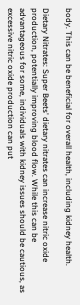body. This can be beneficial for overall health, including kidney health.

Dietary Nitrates: Super Beets' dietary nitrates can increase nitric oxide production, potentially improving blood flow. While this can be advantageous for some, individuals with kidney issues should be cautious, as excessive nitric oxide production can put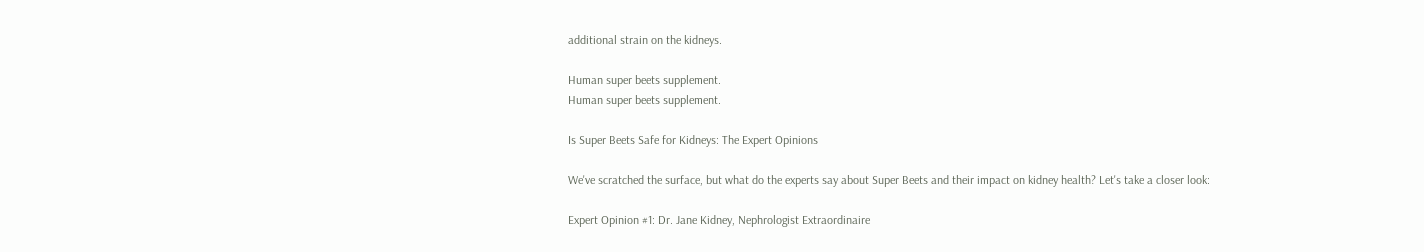additional strain on the kidneys.

Human super beets supplement.
Human super beets supplement.

Is Super Beets Safe for Kidneys: The Expert Opinions

We've scratched the surface, but what do the experts say about Super Beets and their impact on kidney health? Let's take a closer look:

Expert Opinion #1: Dr. Jane Kidney, Nephrologist Extraordinaire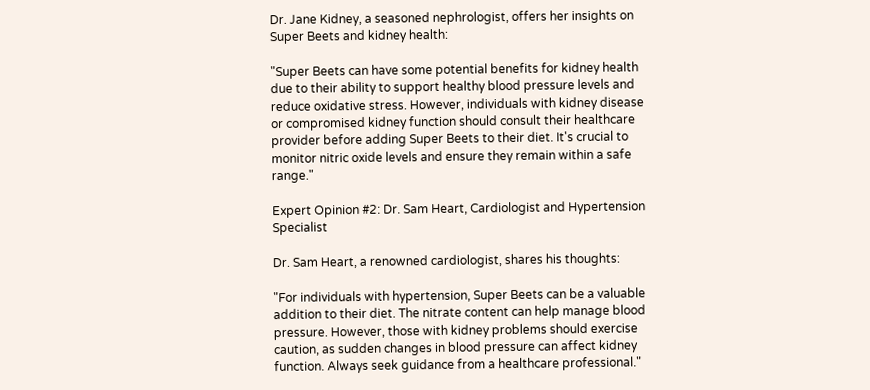Dr. Jane Kidney, a seasoned nephrologist, offers her insights on Super Beets and kidney health:

"Super Beets can have some potential benefits for kidney health due to their ability to support healthy blood pressure levels and reduce oxidative stress. However, individuals with kidney disease or compromised kidney function should consult their healthcare provider before adding Super Beets to their diet. It's crucial to monitor nitric oxide levels and ensure they remain within a safe range."

Expert Opinion #2: Dr. Sam Heart, Cardiologist and Hypertension Specialist

Dr. Sam Heart, a renowned cardiologist, shares his thoughts:

"For individuals with hypertension, Super Beets can be a valuable addition to their diet. The nitrate content can help manage blood pressure. However, those with kidney problems should exercise caution, as sudden changes in blood pressure can affect kidney function. Always seek guidance from a healthcare professional."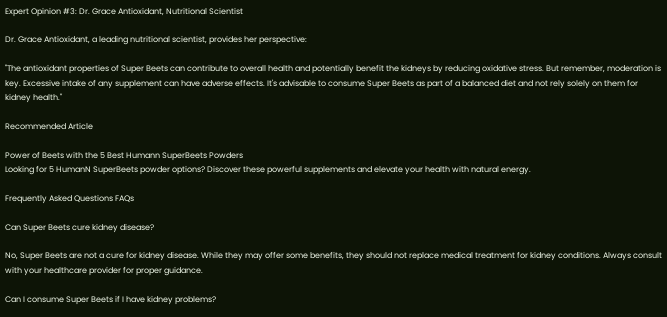Expert Opinion #3: Dr. Grace Antioxidant, Nutritional Scientist

Dr. Grace Antioxidant, a leading nutritional scientist, provides her perspective:

"The antioxidant properties of Super Beets can contribute to overall health and potentially benefit the kidneys by reducing oxidative stress. But remember, moderation is key. Excessive intake of any supplement can have adverse effects. It's advisable to consume Super Beets as part of a balanced diet and not rely solely on them for kidney health."

Recommended Article

Power of Beets with the 5 Best Humann SuperBeets Powders
Looking for 5 HumanN SuperBeets powder options? Discover these powerful supplements and elevate your health with natural energy.

Frequently Asked Questions FAQs

Can Super Beets cure kidney disease?

No, Super Beets are not a cure for kidney disease. While they may offer some benefits, they should not replace medical treatment for kidney conditions. Always consult with your healthcare provider for proper guidance.

Can I consume Super Beets if I have kidney problems?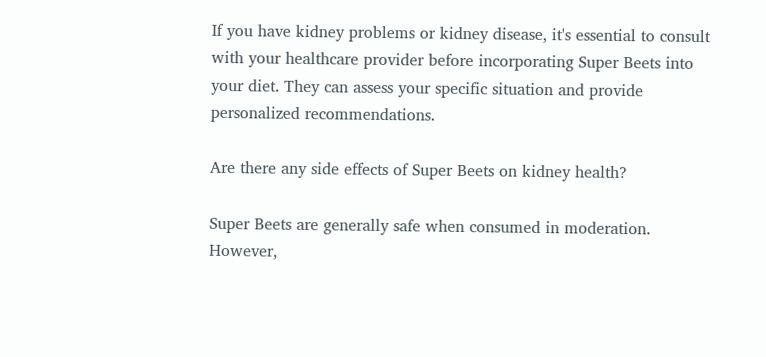If you have kidney problems or kidney disease, it's essential to consult with your healthcare provider before incorporating Super Beets into your diet. They can assess your specific situation and provide personalized recommendations.

Are there any side effects of Super Beets on kidney health?

Super Beets are generally safe when consumed in moderation. However,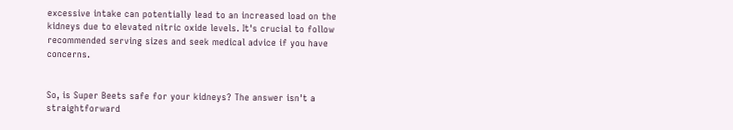excessive intake can potentially lead to an increased load on the kidneys due to elevated nitric oxide levels. It's crucial to follow recommended serving sizes and seek medical advice if you have concerns.


So, is Super Beets safe for your kidneys? The answer isn't a straightforward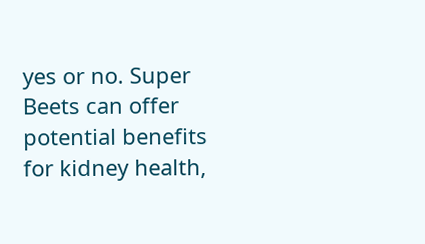yes or no. Super Beets can offer potential benefits for kidney health,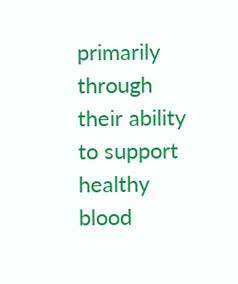primarily through their ability to support healthy blood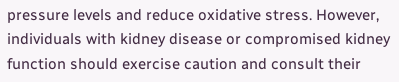pressure levels and reduce oxidative stress. However, individuals with kidney disease or compromised kidney function should exercise caution and consult their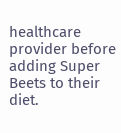healthcare provider before adding Super Beets to their diet.